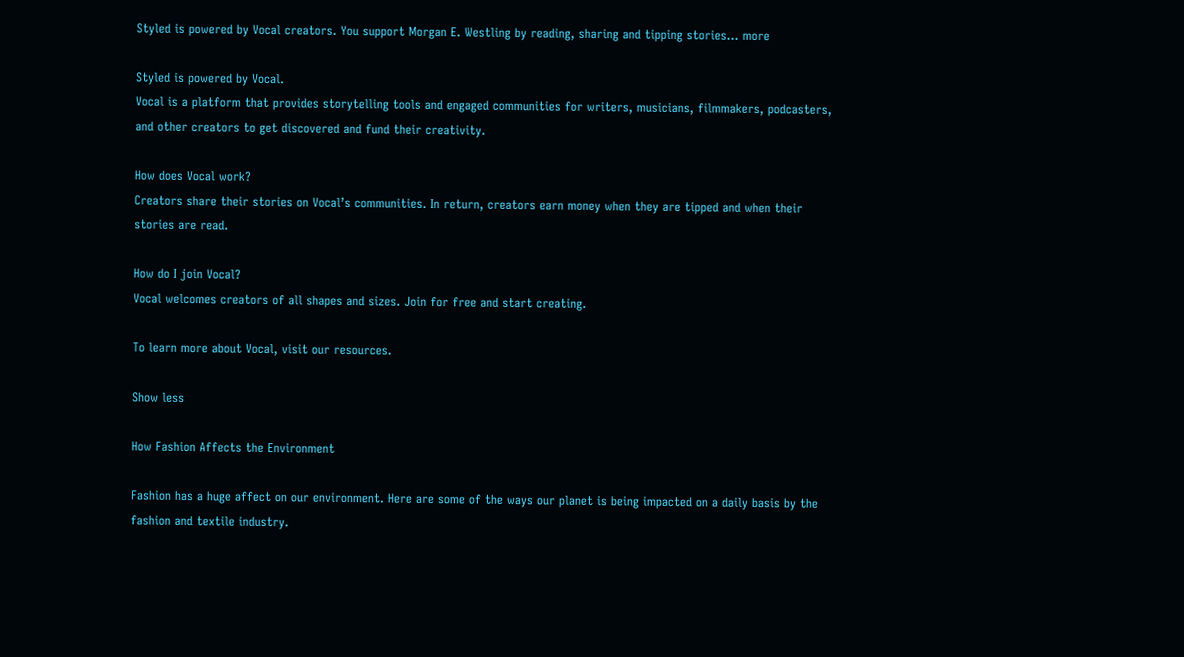Styled is powered by Vocal creators. You support Morgan E. Westling by reading, sharing and tipping stories... more

Styled is powered by Vocal.
Vocal is a platform that provides storytelling tools and engaged communities for writers, musicians, filmmakers, podcasters, and other creators to get discovered and fund their creativity.

How does Vocal work?
Creators share their stories on Vocal’s communities. In return, creators earn money when they are tipped and when their stories are read.

How do I join Vocal?
Vocal welcomes creators of all shapes and sizes. Join for free and start creating.

To learn more about Vocal, visit our resources.

Show less

How Fashion Affects the Environment

Fashion has a huge affect on our environment. Here are some of the ways our planet is being impacted on a daily basis by the fashion and textile industry.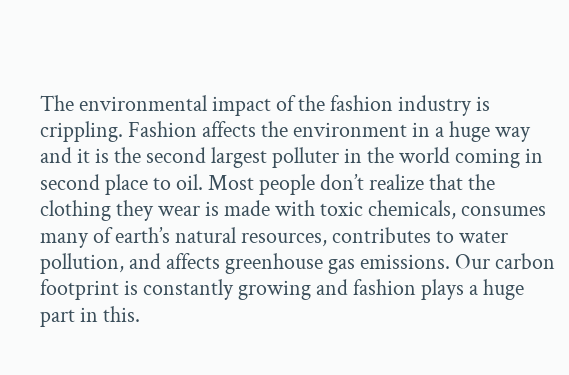The environmental impact of the fashion industry is crippling. Fashion affects the environment in a huge way and it is the second largest polluter in the world coming in second place to oil. Most people don’t realize that the clothing they wear is made with toxic chemicals, consumes many of earth’s natural resources, contributes to water pollution, and affects greenhouse gas emissions. Our carbon footprint is constantly growing and fashion plays a huge part in this.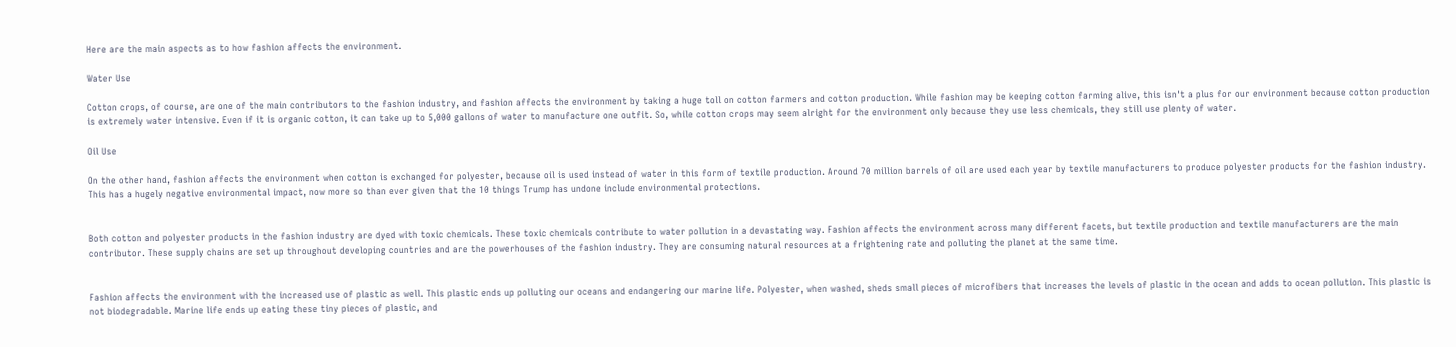Here are the main aspects as to how fashion affects the environment.

Water Use

Cotton crops, of course, are one of the main contributors to the fashion industry, and fashion affects the environment by taking a huge toll on cotton farmers and cotton production. While fashion may be keeping cotton farming alive, this isn't a plus for our environment because cotton production is extremely water intensive. Even if it is organic cotton, it can take up to 5,000 gallons of water to manufacture one outfit. So, while cotton crops may seem alright for the environment only because they use less chemicals, they still use plenty of water.

Oil Use

On the other hand, fashion affects the environment when cotton is exchanged for polyester, because oil is used instead of water in this form of textile production. Around 70 million barrels of oil are used each year by textile manufacturers to produce polyester products for the fashion industry. This has a hugely negative environmental impact, now more so than ever given that the 10 things Trump has undone include environmental protections.


Both cotton and polyester products in the fashion industry are dyed with toxic chemicals. These toxic chemicals contribute to water pollution in a devastating way. Fashion affects the environment across many different facets, but textile production and textile manufacturers are the main contributor. These supply chains are set up throughout developing countries and are the powerhouses of the fashion industry. They are consuming natural resources at a frightening rate and polluting the planet at the same time.


Fashion affects the environment with the increased use of plastic as well. This plastic ends up polluting our oceans and endangering our marine life. Polyester, when washed, sheds small pieces of microfibers that increases the levels of plastic in the ocean and adds to ocean pollution. This plastic is not biodegradable. Marine life ends up eating these tiny pieces of plastic, and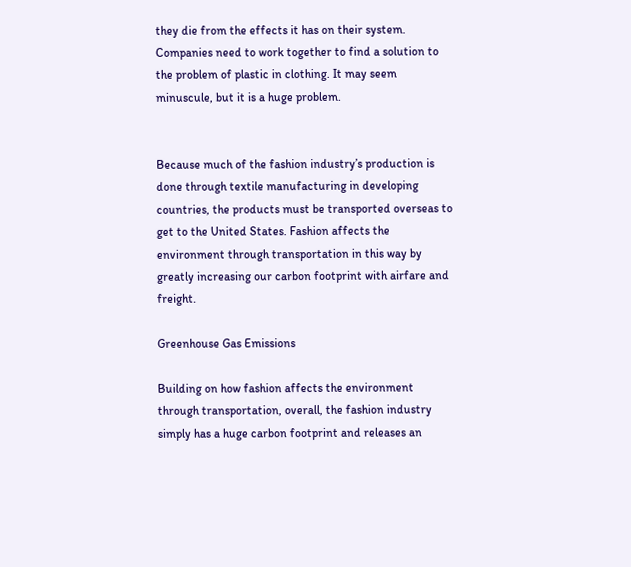they die from the effects it has on their system. Companies need to work together to find a solution to the problem of plastic in clothing. It may seem minuscule, but it is a huge problem.


Because much of the fashion industry’s production is done through textile manufacturing in developing countries, the products must be transported overseas to get to the United States. Fashion affects the environment through transportation in this way by greatly increasing our carbon footprint with airfare and freight.

Greenhouse Gas Emissions

Building on how fashion affects the environment through transportation, overall, the fashion industry simply has a huge carbon footprint and releases an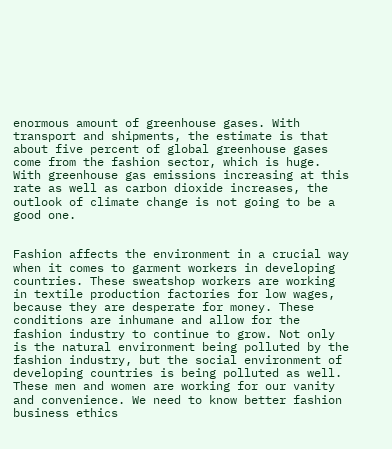enormous amount of greenhouse gases. With transport and shipments, the estimate is that about five percent of global greenhouse gases come from the fashion sector, which is huge. With greenhouse gas emissions increasing at this rate as well as carbon dioxide increases, the outlook of climate change is not going to be a good one.


Fashion affects the environment in a crucial way when it comes to garment workers in developing countries. These sweatshop workers are working in textile production factories for low wages, because they are desperate for money. These conditions are inhumane and allow for the fashion industry to continue to grow. Not only is the natural environment being polluted by the fashion industry, but the social environment of developing countries is being polluted as well. These men and women are working for our vanity and convenience. We need to know better fashion business ethics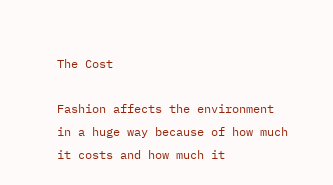The Cost

Fashion affects the environment in a huge way because of how much it costs and how much it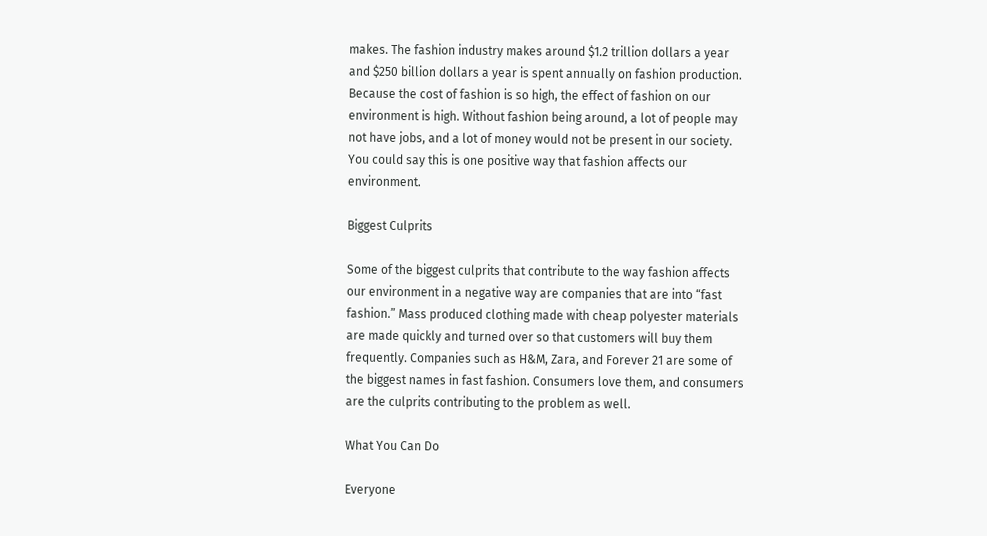makes. The fashion industry makes around $1.2 trillion dollars a year and $250 billion dollars a year is spent annually on fashion production. Because the cost of fashion is so high, the effect of fashion on our environment is high. Without fashion being around, a lot of people may not have jobs, and a lot of money would not be present in our society. You could say this is one positive way that fashion affects our environment.

Biggest Culprits

Some of the biggest culprits that contribute to the way fashion affects our environment in a negative way are companies that are into “fast fashion.” Mass produced clothing made with cheap polyester materials are made quickly and turned over so that customers will buy them frequently. Companies such as H&M, Zara, and Forever 21 are some of the biggest names in fast fashion. Consumers love them, and consumers are the culprits contributing to the problem as well.

What You Can Do

Everyone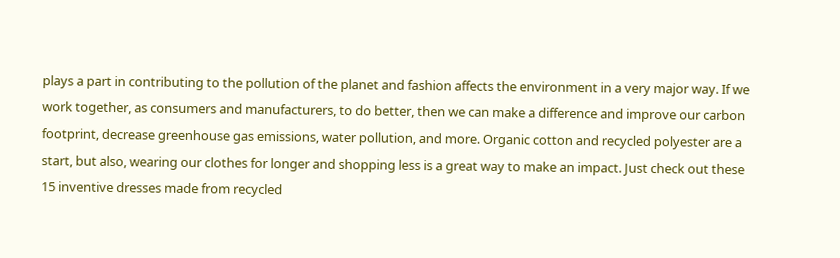plays a part in contributing to the pollution of the planet and fashion affects the environment in a very major way. If we work together, as consumers and manufacturers, to do better, then we can make a difference and improve our carbon footprint, decrease greenhouse gas emissions, water pollution, and more. Organic cotton and recycled polyester are a start, but also, wearing our clothes for longer and shopping less is a great way to make an impact. Just check out these 15 inventive dresses made from recycled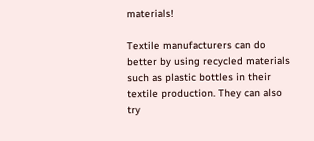materials!

Textile manufacturers can do better by using recycled materials such as plastic bottles in their textile production. They can also try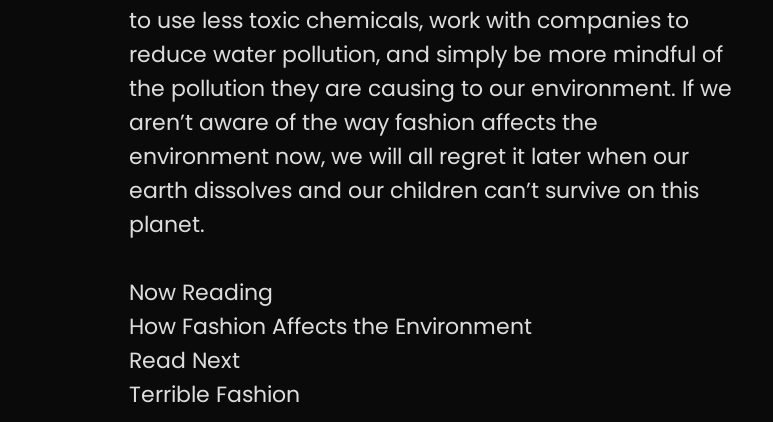to use less toxic chemicals, work with companies to reduce water pollution, and simply be more mindful of the pollution they are causing to our environment. If we aren’t aware of the way fashion affects the environment now, we will all regret it later when our earth dissolves and our children can’t survive on this planet.

Now Reading
How Fashion Affects the Environment
Read Next
Terrible Fashion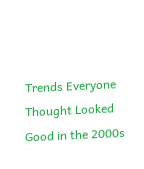Trends Everyone Thought Looked Good in the 2000s